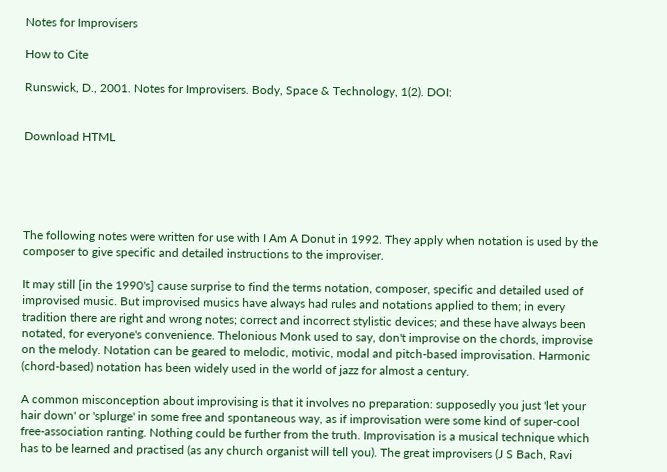Notes for Improvisers

How to Cite

Runswick, D., 2001. Notes for Improvisers. Body, Space & Technology, 1(2). DOI:


Download HTML





The following notes were written for use with I Am A Donut in 1992. They apply when notation is used by the composer to give specific and detailed instructions to the improviser.

It may still [in the 1990's] cause surprise to find the terms notation, composer, specific and detailed used of improvised music. But improvised musics have always had rules and notations applied to them; in every tradition there are right and wrong notes; correct and incorrect stylistic devices; and these have always been notated, for everyone's convenience. Thelonious Monk used to say, don't improvise on the chords, improvise on the melody. Notation can be geared to melodic, motivic, modal and pitch-based improvisation. Harmonic (chord-based) notation has been widely used in the world of jazz for almost a century.

A common misconception about improvising is that it involves no preparation: supposedly you just 'let your hair down' or 'splurge' in some free and spontaneous way, as if improvisation were some kind of super-cool free-association ranting. Nothing could be further from the truth. Improvisation is a musical technique which has to be learned and practised (as any church organist will tell you). The great improvisers (J S Bach, Ravi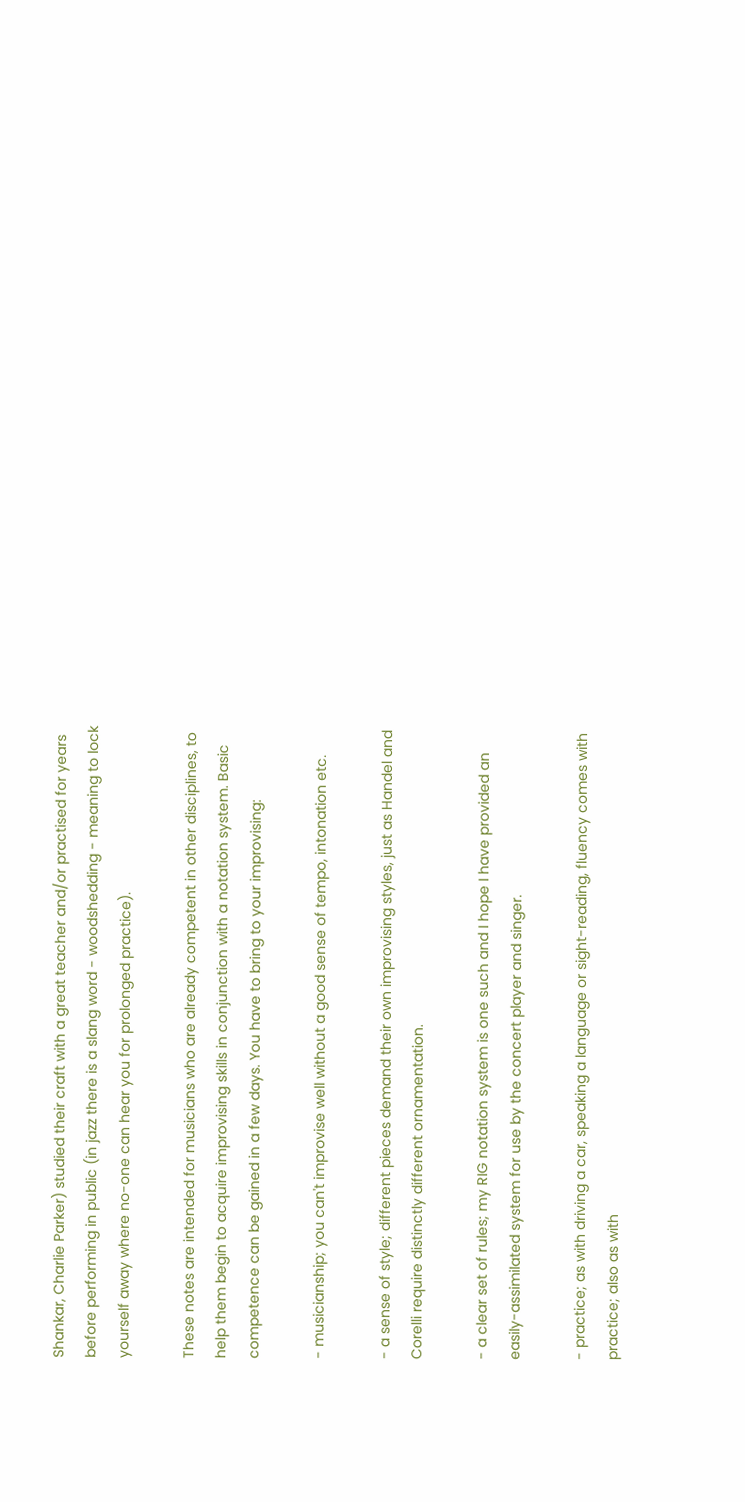Shankar, Charlie Parker) studied their craft with a great teacher and/or practised for years before performing in public (in jazz there is a slang word - woodshedding - meaning to lock yourself away where no-one can hear you for prolonged practice).

These notes are intended for musicians who are already competent in other disciplines, to help them begin to acquire improvising skills in conjunction with a notation system. Basic competence can be gained in a few days. You have to bring to your improvising:

- musicianship; you can't improvise well without a good sense of tempo, intonation etc.

- a sense of style; different pieces demand their own improvising styles, just as Handel and Corelli require distinctly different ornamentation.

- a clear set of rules; my RIG notation system is one such and I hope I have provided an easily-assimilated system for use by the concert player and singer.

- practice; as with driving a car, speaking a language or sight-reading, fluency comes with practice; also as with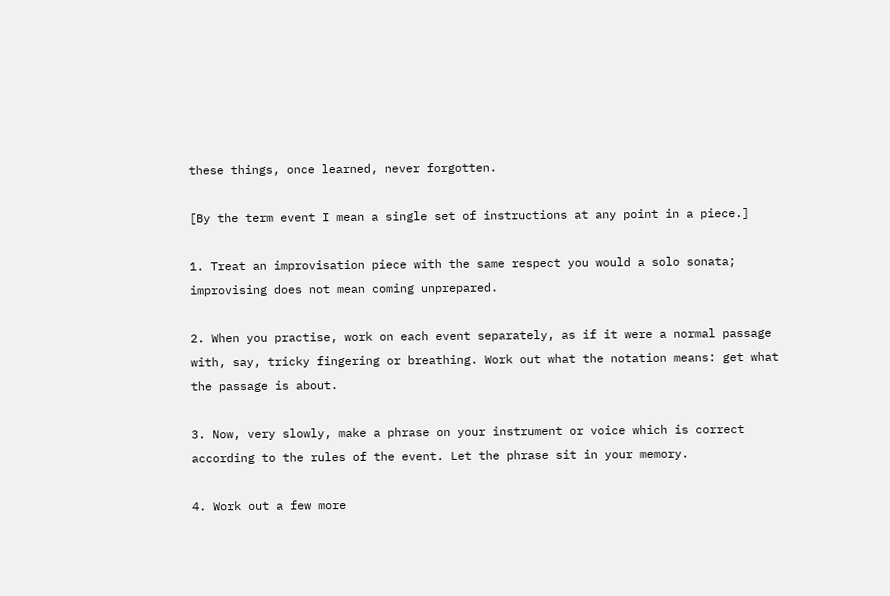these things, once learned, never forgotten.

[By the term event I mean a single set of instructions at any point in a piece.]

1. Treat an improvisation piece with the same respect you would a solo sonata; improvising does not mean coming unprepared.

2. When you practise, work on each event separately, as if it were a normal passage with, say, tricky fingering or breathing. Work out what the notation means: get what the passage is about.

3. Now, very slowly, make a phrase on your instrument or voice which is correct according to the rules of the event. Let the phrase sit in your memory.

4. Work out a few more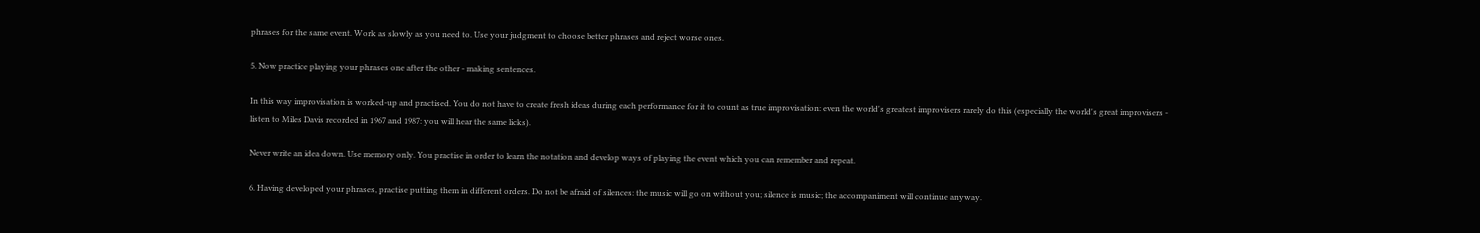phrases for the same event. Work as slowly as you need to. Use your judgment to choose better phrases and reject worse ones.

5. Now practice playing your phrases one after the other - making sentences.

In this way improvisation is worked-up and practised. You do not have to create fresh ideas during each performance for it to count as true improvisation: even the world's greatest improvisers rarely do this (especially the world's great improvisers - listen to Miles Davis recorded in 1967 and 1987: you will hear the same licks).

Never write an idea down. Use memory only. You practise in order to learn the notation and develop ways of playing the event which you can remember and repeat.

6. Having developed your phrases, practise putting them in different orders. Do not be afraid of silences: the music will go on without you; silence is music; the accompaniment will continue anyway.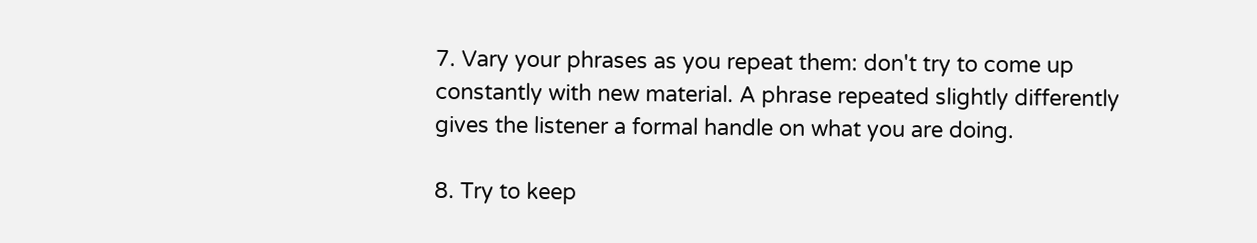7. Vary your phrases as you repeat them: don't try to come up constantly with new material. A phrase repeated slightly differently gives the listener a formal handle on what you are doing.

8. Try to keep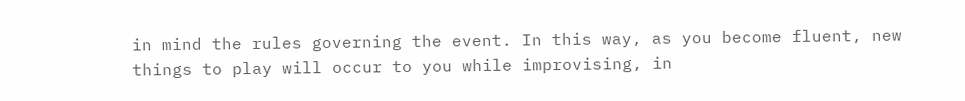in mind the rules governing the event. In this way, as you become fluent, new things to play will occur to you while improvising, in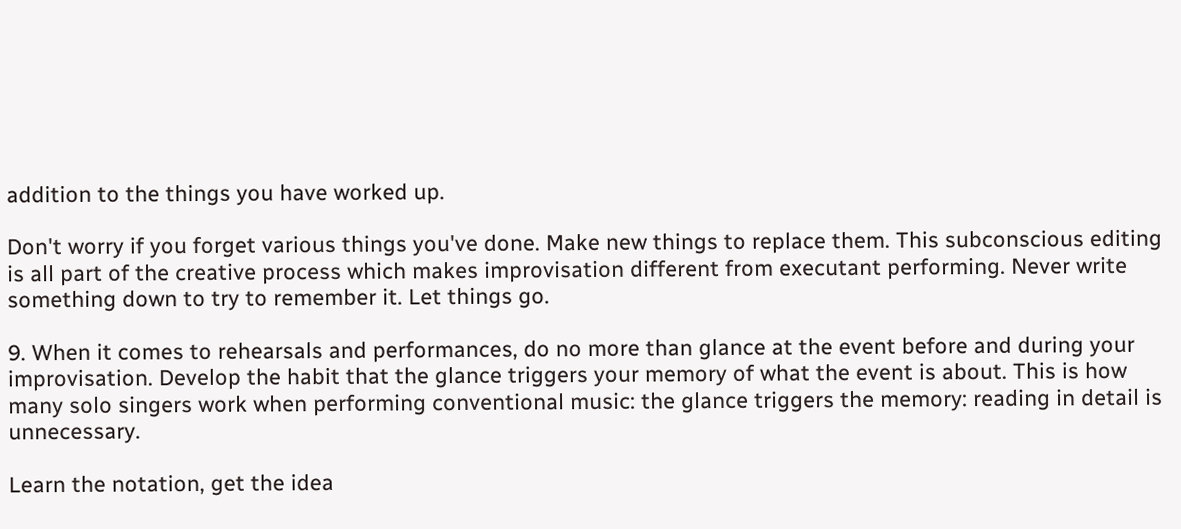addition to the things you have worked up.

Don't worry if you forget various things you've done. Make new things to replace them. This subconscious editing is all part of the creative process which makes improvisation different from executant performing. Never write something down to try to remember it. Let things go.

9. When it comes to rehearsals and performances, do no more than glance at the event before and during your improvisation. Develop the habit that the glance triggers your memory of what the event is about. This is how many solo singers work when performing conventional music: the glance triggers the memory: reading in detail is unnecessary.

Learn the notation, get the idea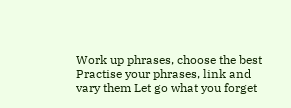Work up phrases, choose the best Practise your phrases, link and vary them Let go what you forget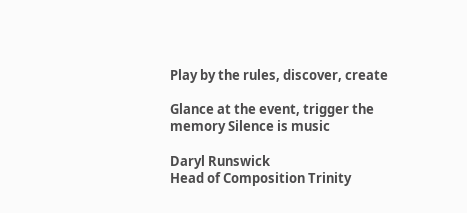Play by the rules, discover, create

Glance at the event, trigger the memory Silence is music

Daryl Runswick
Head of Composition Trinity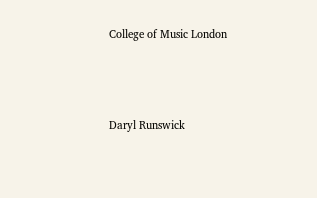College of Music London



Daryl Runswick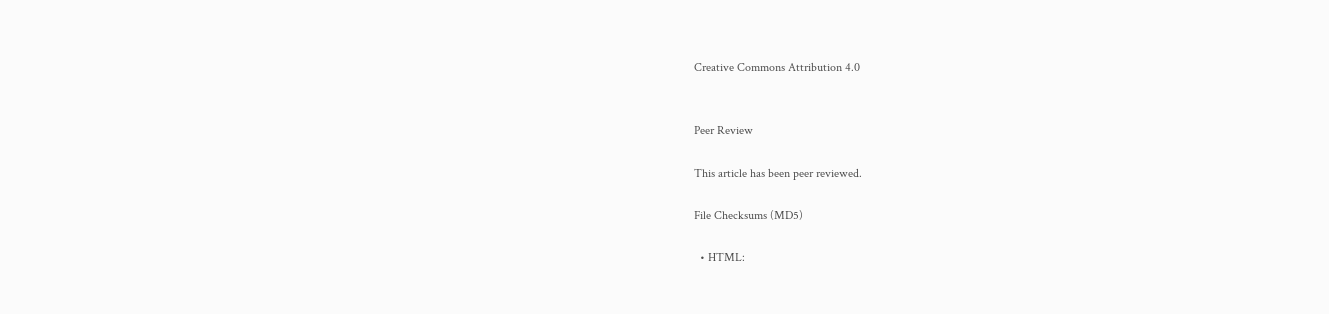Creative Commons Attribution 4.0


Peer Review

This article has been peer reviewed.

File Checksums (MD5)

  • HTML: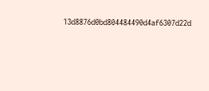13d8876d0bd804484490d4af6307d22d